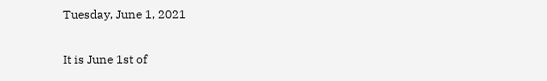Tuesday, June 1, 2021

It is June 1st of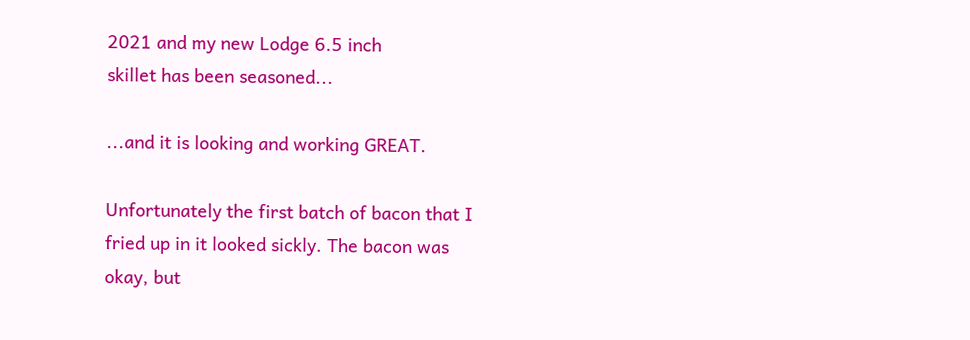2021 and my new Lodge 6.5 inch
skillet has been seasoned...

...and it is looking and working GREAT.

Unfortunately the first batch of bacon that I
fried up in it looked sickly. The bacon was
okay, but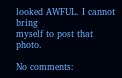looked AWFUL. I cannot bring
myself to post that photo.

No comments: